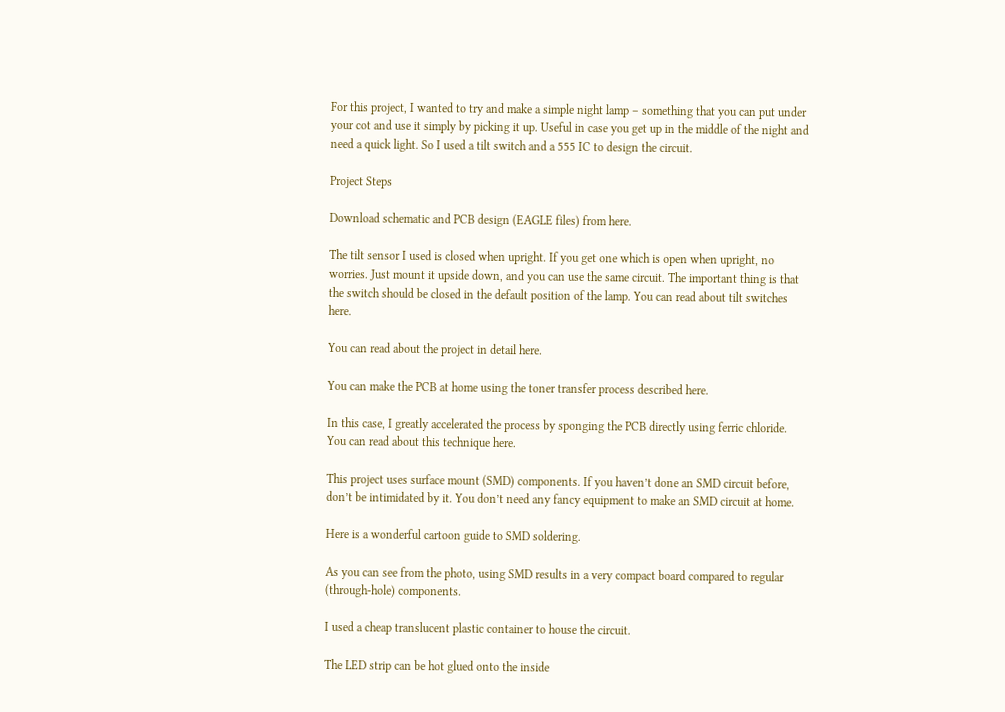For this project, I wanted to try and make a simple night lamp – something that you can put under your cot and use it simply by picking it up. Useful in case you get up in the middle of the night and need a quick light. So I used a tilt switch and a 555 IC to design the circuit.

Project Steps

Download schematic and PCB design (EAGLE files) from here.

The tilt sensor I used is closed when upright. If you get one which is open when upright, no worries. Just mount it upside down, and you can use the same circuit. The important thing is that the switch should be closed in the default position of the lamp. You can read about tilt switches here.

You can read about the project in detail here.

You can make the PCB at home using the toner transfer process described here.

In this case, I greatly accelerated the process by sponging the PCB directly using ferric chloride. You can read about this technique here.

This project uses surface mount (SMD) components. If you haven’t done an SMD circuit before, don’t be intimidated by it. You don’t need any fancy equipment to make an SMD circuit at home.

Here is a wonderful cartoon guide to SMD soldering.

As you can see from the photo, using SMD results in a very compact board compared to regular (through-hole) components.

I used a cheap translucent plastic container to house the circuit.

The LED strip can be hot glued onto the inside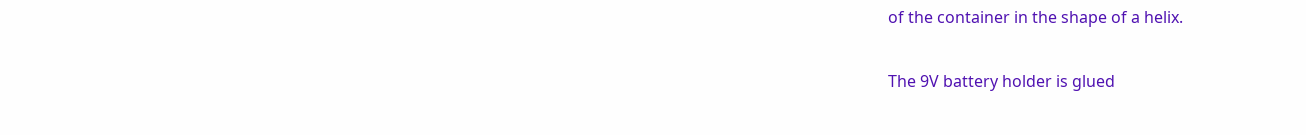of the container in the shape of a helix.

The 9V battery holder is glued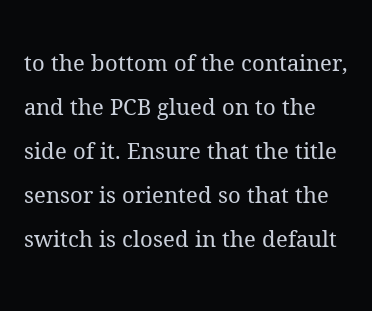to the bottom of the container, and the PCB glued on to the side of it. Ensure that the title sensor is oriented so that the switch is closed in the default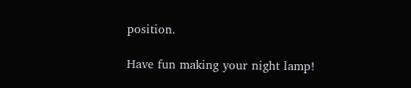position.

Have fun making your night lamp!